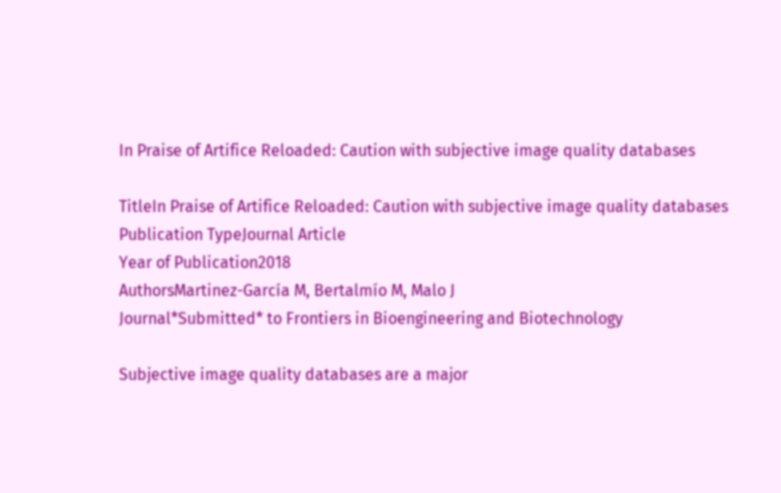In Praise of Artifice Reloaded: Caution with subjective image quality databases

TitleIn Praise of Artifice Reloaded: Caution with subjective image quality databases
Publication TypeJournal Article
Year of Publication2018
AuthorsMartinez-García M, Bertalmío M, Malo J
Journal*Submitted* to Frontiers in Bioengineering and Biotechnology

Subjective image quality databases are a major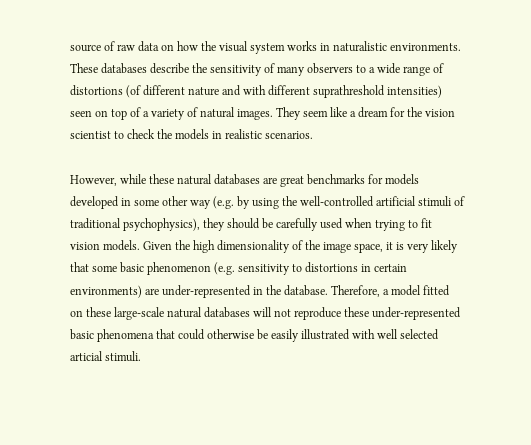source of raw data on how the visual system works in naturalistic environments. These databases describe the sensitivity of many observers to a wide range of distortions (of different nature and with different suprathreshold intensities) seen on top of a variety of natural images. They seem like a dream for the vision scientist to check the models in realistic scenarios.

However, while these natural databases are great benchmarks for models developed in some other way (e.g. by using the well-controlled artificial stimuli of traditional psychophysics), they should be carefully used when trying to fit vision models. Given the high dimensionality of the image space, it is very likely that some basic phenomenon (e.g. sensitivity to distortions in certain environments) are under-represented in the database. Therefore, a model fitted on these large-scale natural databases will not reproduce these under-represented basic phenomena that could otherwise be easily illustrated with well selected articial stimuli.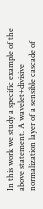In this work we study a specific example of the above statement. A wavelet+divisive normalization layer of a sensible cascade of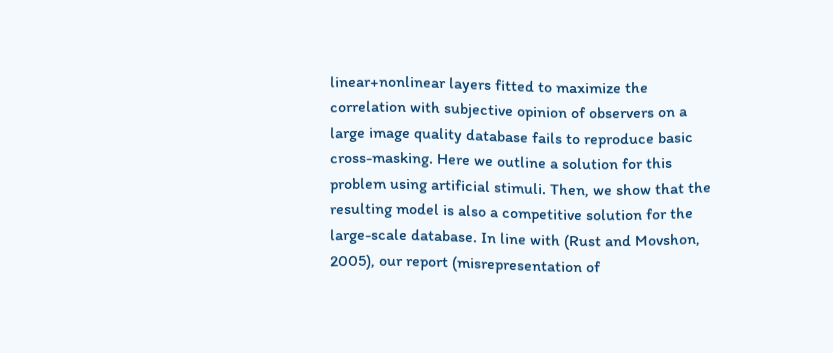linear+nonlinear layers fitted to maximize the correlation with subjective opinion of observers on a large image quality database fails to reproduce basic cross-masking. Here we outline a solution for this problem using artificial stimuli. Then, we show that the resulting model is also a competitive solution for the large-scale database. In line with (Rust and Movshon, 2005), our report (misrepresentation of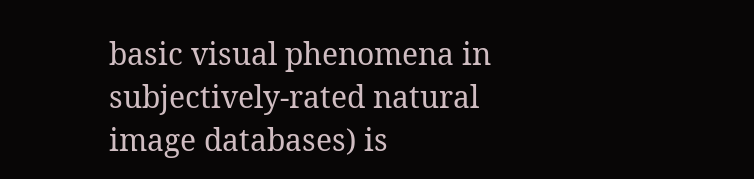basic visual phenomena in subjectively-rated natural image databases) is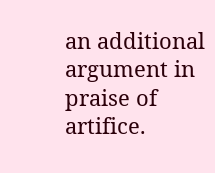an additional argument in praise of artifice.